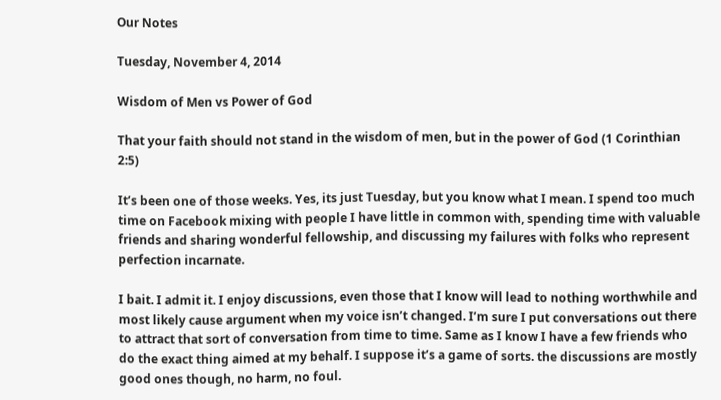Our Notes

Tuesday, November 4, 2014

Wisdom of Men vs Power of God

That your faith should not stand in the wisdom of men, but in the power of God (1 Corinthian 2:5)

It’s been one of those weeks. Yes, its just Tuesday, but you know what I mean. I spend too much time on Facebook mixing with people I have little in common with, spending time with valuable friends and sharing wonderful fellowship, and discussing my failures with folks who represent perfection incarnate.

I bait. I admit it. I enjoy discussions, even those that I know will lead to nothing worthwhile and most likely cause argument when my voice isn’t changed. I’m sure I put conversations out there to attract that sort of conversation from time to time. Same as I know I have a few friends who do the exact thing aimed at my behalf. I suppose it’s a game of sorts. the discussions are mostly good ones though, no harm, no foul.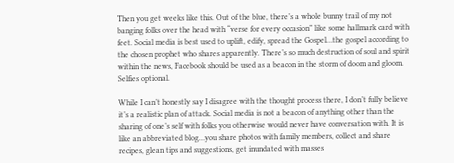Then you get weeks like this. Out of the blue, there’s a whole bunny trail of my not banging folks over the head with “verse for every occasion” like some hallmark card with feet. Social media is best used to uplift, edify, spread the Gospel…the gospel according to the chosen prophet who shares apparently. There’s so much destruction of soul and spirit within the news, Facebook should be used as a beacon in the storm of doom and gloom. Selfies optional.

While I can’t honestly say I disagree with the thought process there, I don’t fully believe it’s a realistic plan of attack. Social media is not a beacon of anything other than the sharing of one’s self with folks you otherwise would never have conversation with. It is like an abbreviated blog…you share photos with family members, collect and share recipes, glean tips and suggestions, get inundated with masses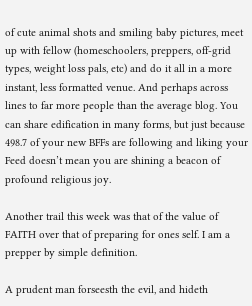of cute animal shots and smiling baby pictures, meet up with fellow (homeschoolers, preppers, off-grid types, weight loss pals, etc) and do it all in a more instant, less formatted venue. And perhaps across lines to far more people than the average blog. You can share edification in many forms, but just because 498.7 of your new BFFs are following and liking your Feed doesn’t mean you are shining a beacon of profound religious joy.

Another trail this week was that of the value of FAITH over that of preparing for ones self. I am a prepper by simple definition.

A prudent man forseesth the evil, and hideth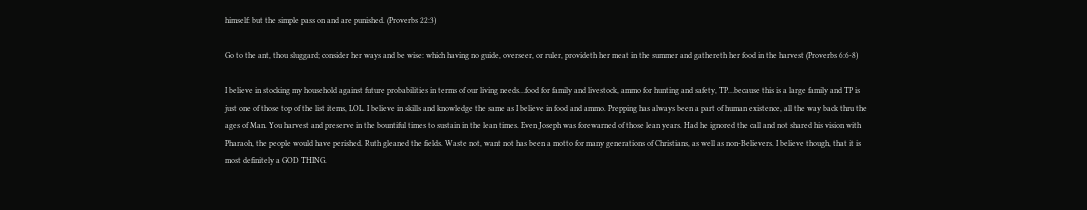himself: but the simple pass on and are punished. (Proverbs 22:3)

Go to the ant, thou sluggard; consider her ways and be wise: which having no guide, overseer, or ruler, provideth her meat in the summer and gathereth her food in the harvest (Proverbs 6:6-8)

I believe in stocking my household against future probabilities in terms of our living needs…food for family and livestock, ammo for hunting and safety, TP…because this is a large family and TP is just one of those top of the list items, LOL. I believe in skills and knowledge the same as I believe in food and ammo. Prepping has always been a part of human existence, all the way back thru the ages of Man. You harvest and preserve in the bountiful times to sustain in the lean times. Even Joseph was forewarned of those lean years. Had he ignored the call and not shared his vision with Pharaoh, the people would have perished. Ruth gleaned the fields. Waste not, want not has been a motto for many generations of Christians, as well as non-Believers. I believe though, that it is most definitely a GOD THING.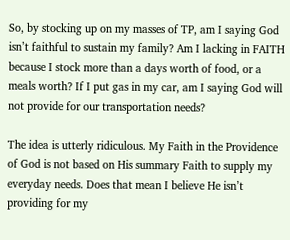So, by stocking up on my masses of TP, am I saying God isn’t faithful to sustain my family? Am I lacking in FAITH because I stock more than a days worth of food, or a meals worth? If I put gas in my car, am I saying God will not provide for our transportation needs?

The idea is utterly ridiculous. My Faith in the Providence of God is not based on His summary Faith to supply my everyday needs. Does that mean I believe He isn’t providing for my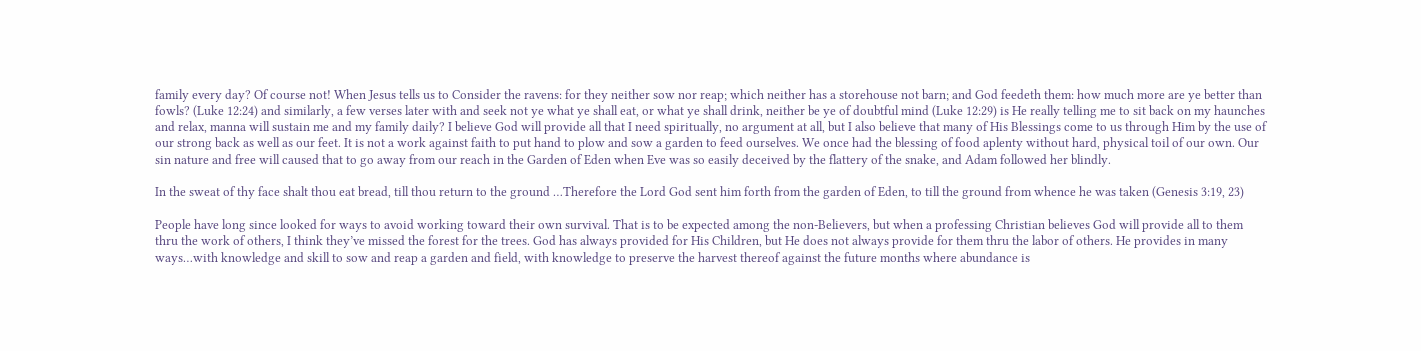family every day? Of course not! When Jesus tells us to Consider the ravens: for they neither sow nor reap; which neither has a storehouse not barn; and God feedeth them: how much more are ye better than fowls? (Luke 12:24) and similarly, a few verses later with and seek not ye what ye shall eat, or what ye shall drink, neither be ye of doubtful mind (Luke 12:29) is He really telling me to sit back on my haunches and relax, manna will sustain me and my family daily? I believe God will provide all that I need spiritually, no argument at all, but I also believe that many of His Blessings come to us through Him by the use of our strong back as well as our feet. It is not a work against faith to put hand to plow and sow a garden to feed ourselves. We once had the blessing of food aplenty without hard, physical toil of our own. Our sin nature and free will caused that to go away from our reach in the Garden of Eden when Eve was so easily deceived by the flattery of the snake, and Adam followed her blindly.

In the sweat of thy face shalt thou eat bread, till thou return to the ground …Therefore the Lord God sent him forth from the garden of Eden, to till the ground from whence he was taken (Genesis 3:19, 23)

People have long since looked for ways to avoid working toward their own survival. That is to be expected among the non-Believers, but when a professing Christian believes God will provide all to them thru the work of others, I think they’ve missed the forest for the trees. God has always provided for His Children, but He does not always provide for them thru the labor of others. He provides in many ways…with knowledge and skill to sow and reap a garden and field, with knowledge to preserve the harvest thereof against the future months where abundance is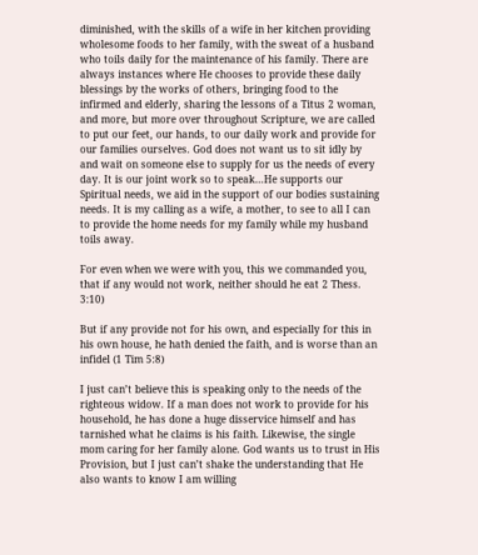diminished, with the skills of a wife in her kitchen providing wholesome foods to her family, with the sweat of a husband who toils daily for the maintenance of his family. There are always instances where He chooses to provide these daily blessings by the works of others, bringing food to the infirmed and elderly, sharing the lessons of a Titus 2 woman, and more, but more over throughout Scripture, we are called to put our feet, our hands, to our daily work and provide for our families ourselves. God does not want us to sit idly by and wait on someone else to supply for us the needs of every day. It is our joint work so to speak…He supports our Spiritual needs, we aid in the support of our bodies sustaining needs. It is my calling as a wife, a mother, to see to all I can to provide the home needs for my family while my husband toils away.

For even when we were with you, this we commanded you, that if any would not work, neither should he eat 2 Thess. 3:10)

But if any provide not for his own, and especially for this in his own house, he hath denied the faith, and is worse than an infidel (1 Tim 5:8)

I just can’t believe this is speaking only to the needs of the righteous widow. If a man does not work to provide for his household, he has done a huge disservice himself and has tarnished what he claims is his faith. Likewise, the single mom caring for her family alone. God wants us to trust in His Provision, but I just can’t shake the understanding that He also wants to know I am willing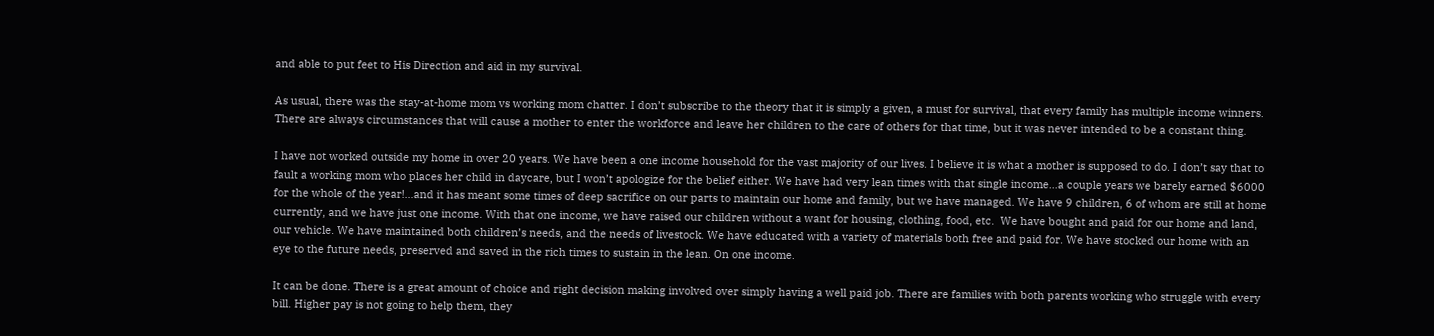and able to put feet to His Direction and aid in my survival.

As usual, there was the stay-at-home mom vs working mom chatter. I don’t subscribe to the theory that it is simply a given, a must for survival, that every family has multiple income winners. There are always circumstances that will cause a mother to enter the workforce and leave her children to the care of others for that time, but it was never intended to be a constant thing.

I have not worked outside my home in over 20 years. We have been a one income household for the vast majority of our lives. I believe it is what a mother is supposed to do. I don’t say that to fault a working mom who places her child in daycare, but I won’t apologize for the belief either. We have had very lean times with that single income…a couple years we barely earned $6000 for the whole of the year!…and it has meant some times of deep sacrifice on our parts to maintain our home and family, but we have managed. We have 9 children, 6 of whom are still at home currently, and we have just one income. With that one income, we have raised our children without a want for housing, clothing, food, etc.  We have bought and paid for our home and land, our vehicle. We have maintained both children’s needs, and the needs of livestock. We have educated with a variety of materials both free and paid for. We have stocked our home with an eye to the future needs, preserved and saved in the rich times to sustain in the lean. On one income.

It can be done. There is a great amount of choice and right decision making involved over simply having a well paid job. There are families with both parents working who struggle with every bill. Higher pay is not going to help them, they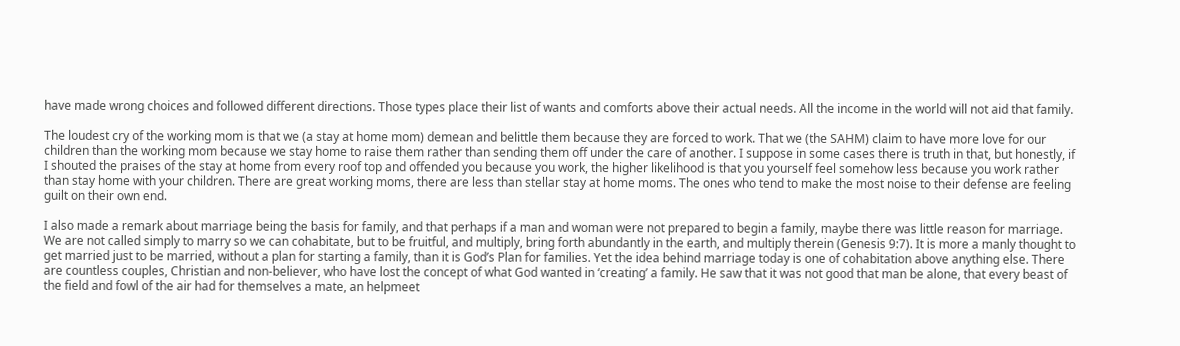have made wrong choices and followed different directions. Those types place their list of wants and comforts above their actual needs. All the income in the world will not aid that family.

The loudest cry of the working mom is that we (a stay at home mom) demean and belittle them because they are forced to work. That we (the SAHM) claim to have more love for our children than the working mom because we stay home to raise them rather than sending them off under the care of another. I suppose in some cases there is truth in that, but honestly, if I shouted the praises of the stay at home from every roof top and offended you because you work, the higher likelihood is that you yourself feel somehow less because you work rather than stay home with your children. There are great working moms, there are less than stellar stay at home moms. The ones who tend to make the most noise to their defense are feeling guilt on their own end.

I also made a remark about marriage being the basis for family, and that perhaps if a man and woman were not prepared to begin a family, maybe there was little reason for marriage. We are not called simply to marry so we can cohabitate, but to be fruitful, and multiply, bring forth abundantly in the earth, and multiply therein (Genesis 9:7). It is more a manly thought to get married just to be married, without a plan for starting a family, than it is God’s Plan for families. Yet the idea behind marriage today is one of cohabitation above anything else. There are countless couples, Christian and non-believer, who have lost the concept of what God wanted in ‘creating’ a family. He saw that it was not good that man be alone, that every beast of the field and fowl of the air had for themselves a mate, an helpmeet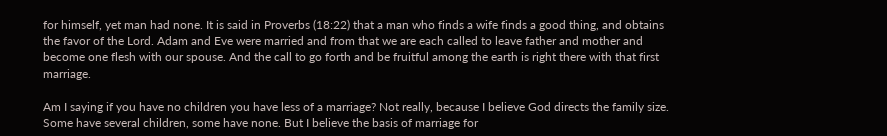for himself, yet man had none. It is said in Proverbs (18:22) that a man who finds a wife finds a good thing, and obtains the favor of the Lord. Adam and Eve were married and from that we are each called to leave father and mother and become one flesh with our spouse. And the call to go forth and be fruitful among the earth is right there with that first marriage.

Am I saying if you have no children you have less of a marriage? Not really, because I believe God directs the family size. Some have several children, some have none. But I believe the basis of marriage for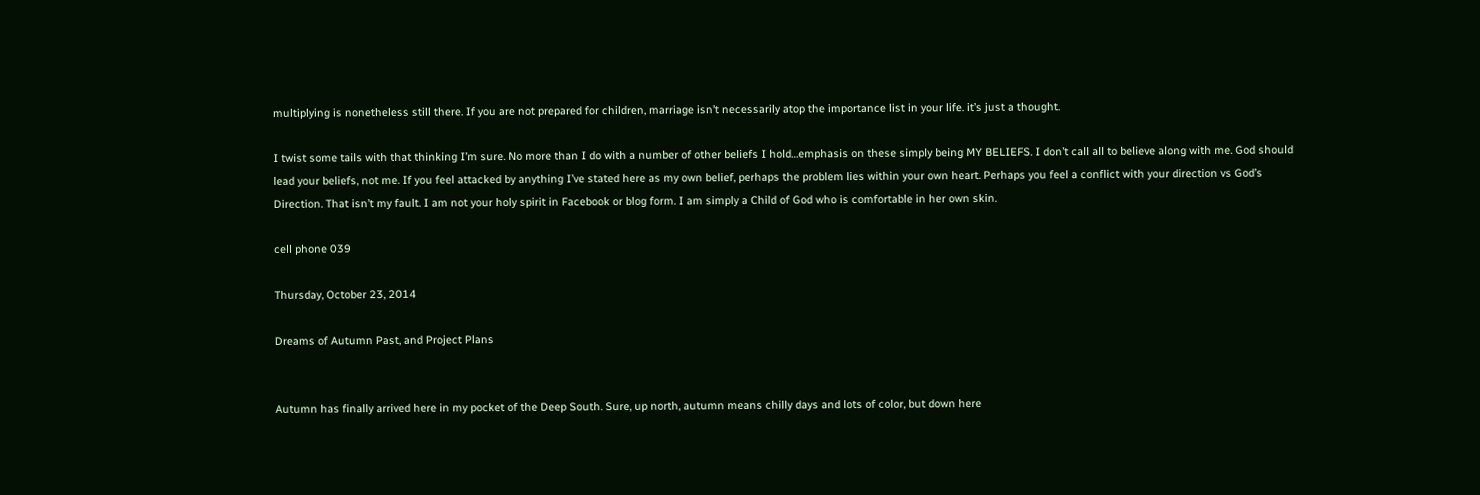multiplying is nonetheless still there. If you are not prepared for children, marriage isn’t necessarily atop the importance list in your life. it’s just a thought.

I twist some tails with that thinking I’m sure. No more than I do with a number of other beliefs I hold…emphasis on these simply being MY BELIEFS. I don’t call all to believe along with me. God should lead your beliefs, not me. If you feel attacked by anything I’ve stated here as my own belief, perhaps the problem lies within your own heart. Perhaps you feel a conflict with your direction vs God’s Direction. That isn’t my fault. I am not your holy spirit in Facebook or blog form. I am simply a Child of God who is comfortable in her own skin.

cell phone 039

Thursday, October 23, 2014

Dreams of Autumn Past, and Project Plans


Autumn has finally arrived here in my pocket of the Deep South. Sure, up north, autumn means chilly days and lots of color, but down here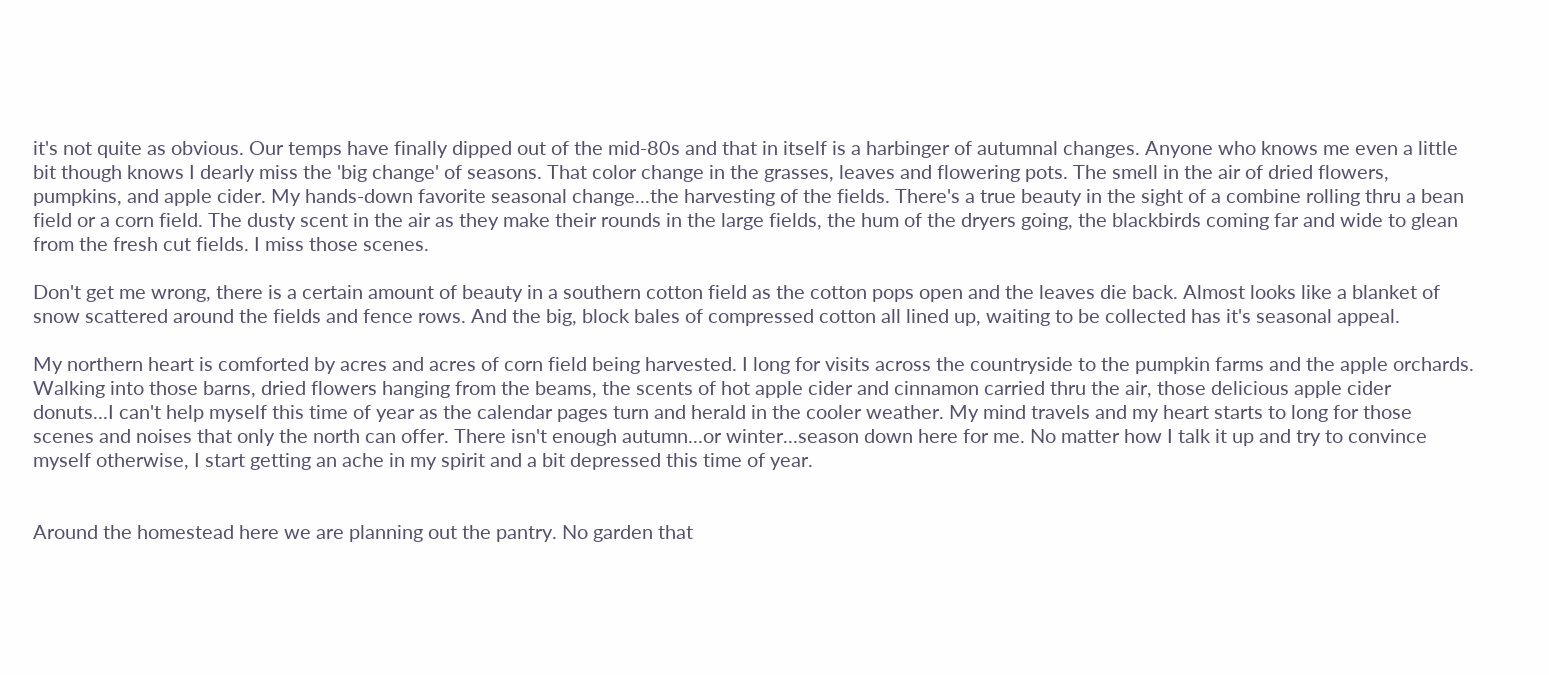it's not quite as obvious. Our temps have finally dipped out of the mid-80s and that in itself is a harbinger of autumnal changes. Anyone who knows me even a little bit though knows I dearly miss the 'big change' of seasons. That color change in the grasses, leaves and flowering pots. The smell in the air of dried flowers, pumpkins, and apple cider. My hands-down favorite seasonal change...the harvesting of the fields. There's a true beauty in the sight of a combine rolling thru a bean field or a corn field. The dusty scent in the air as they make their rounds in the large fields, the hum of the dryers going, the blackbirds coming far and wide to glean from the fresh cut fields. I miss those scenes.

Don't get me wrong, there is a certain amount of beauty in a southern cotton field as the cotton pops open and the leaves die back. Almost looks like a blanket of snow scattered around the fields and fence rows. And the big, block bales of compressed cotton all lined up, waiting to be collected has it's seasonal appeal.

My northern heart is comforted by acres and acres of corn field being harvested. I long for visits across the countryside to the pumpkin farms and the apple orchards. Walking into those barns, dried flowers hanging from the beams, the scents of hot apple cider and cinnamon carried thru the air, those delicious apple cider donuts...I can't help myself this time of year as the calendar pages turn and herald in the cooler weather. My mind travels and my heart starts to long for those scenes and noises that only the north can offer. There isn't enough autumn...or winter...season down here for me. No matter how I talk it up and try to convince myself otherwise, I start getting an ache in my spirit and a bit depressed this time of year.


Around the homestead here we are planning out the pantry. No garden that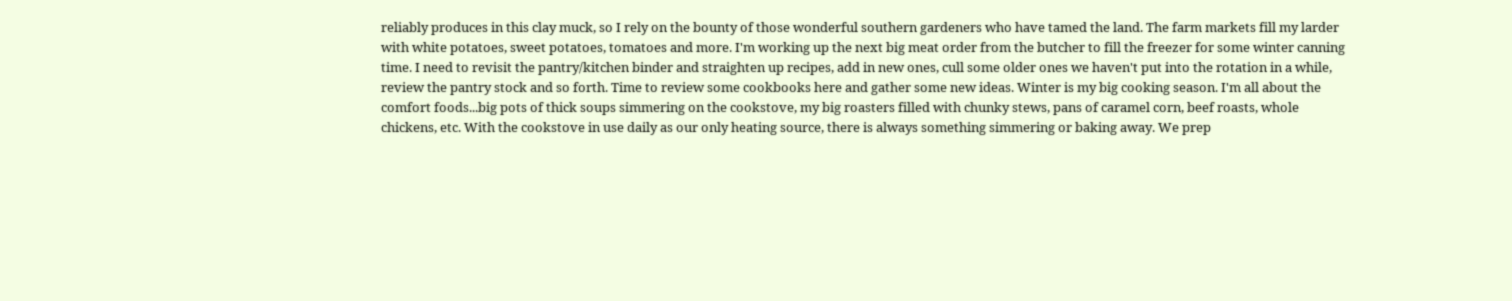reliably produces in this clay muck, so I rely on the bounty of those wonderful southern gardeners who have tamed the land. The farm markets fill my larder with white potatoes, sweet potatoes, tomatoes and more. I'm working up the next big meat order from the butcher to fill the freezer for some winter canning time. I need to revisit the pantry/kitchen binder and straighten up recipes, add in new ones, cull some older ones we haven't put into the rotation in a while, review the pantry stock and so forth. Time to review some cookbooks here and gather some new ideas. Winter is my big cooking season. I'm all about the comfort foods...big pots of thick soups simmering on the cookstove, my big roasters filled with chunky stews, pans of caramel corn, beef roasts, whole chickens, etc. With the cookstove in use daily as our only heating source, there is always something simmering or baking away. We prep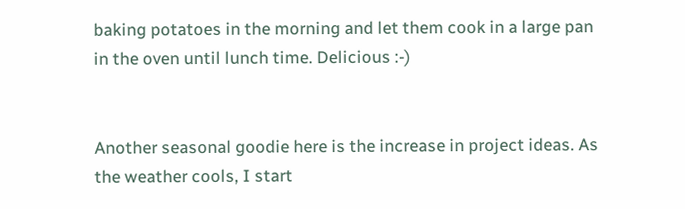baking potatoes in the morning and let them cook in a large pan in the oven until lunch time. Delicious :-)


Another seasonal goodie here is the increase in project ideas. As the weather cools, I start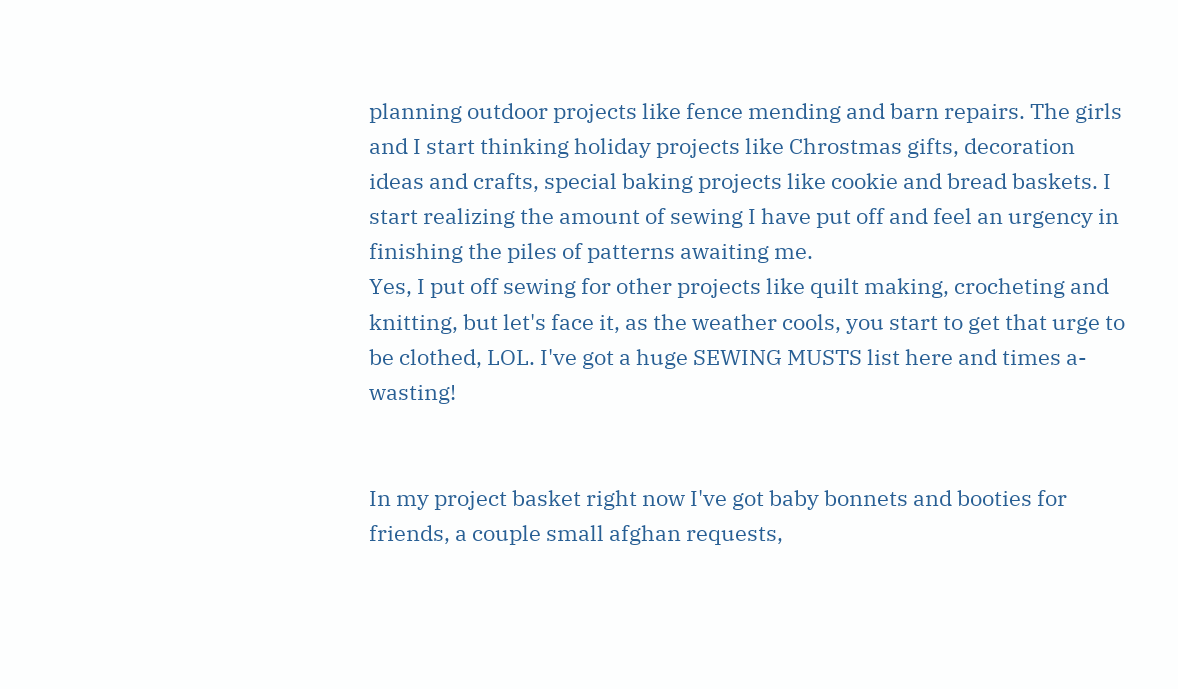planning outdoor projects like fence mending and barn repairs. The girls and I start thinking holiday projects like Chrostmas gifts, decoration ideas and crafts, special baking projects like cookie and bread baskets. I start realizing the amount of sewing I have put off and feel an urgency in finishing the piles of patterns awaiting me.
Yes, I put off sewing for other projects like quilt making, crocheting and knitting, but let's face it, as the weather cools, you start to get that urge to be clothed, LOL. I've got a huge SEWING MUSTS list here and times a-wasting!


In my project basket right now I've got baby bonnets and booties for friends, a couple small afghan requests,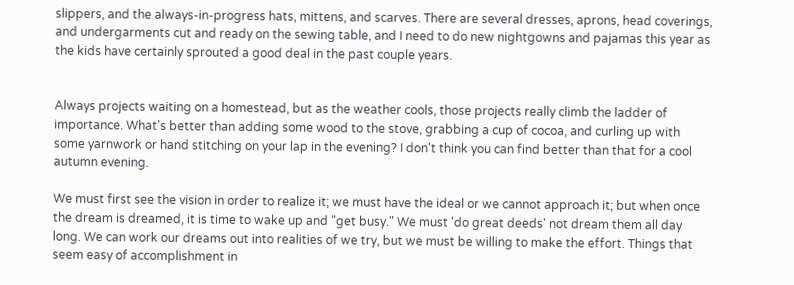slippers, and the always-in-progress hats, mittens, and scarves. There are several dresses, aprons, head coverings, and undergarments cut and ready on the sewing table, and I need to do new nightgowns and pajamas this year as the kids have certainly sprouted a good deal in the past couple years.


Always projects waiting on a homestead, but as the weather cools, those projects really climb the ladder of importance. What's better than adding some wood to the stove, grabbing a cup of cocoa, and curling up with some yarnwork or hand stitching on your lap in the evening? I don't think you can find better than that for a cool autumn evening.

We must first see the vision in order to realize it; we must have the ideal or we cannot approach it; but when once the dream is dreamed, it is time to wake up and "get busy." We must 'do great deeds' not dream them all day long. We can work our dreams out into realities of we try, but we must be willing to make the effort. Things that seem easy of accomplishment in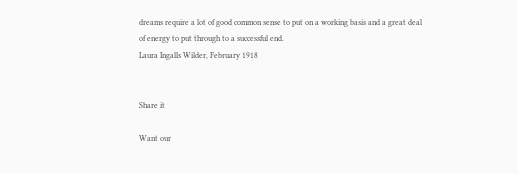dreams require a lot of good common sense to put on a working basis and a great deal of energy to put through to a successful end.
Laura Ingalls Wilder, February 1918


Share it

Want our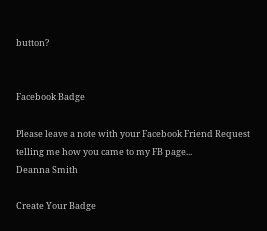button?


Facebook Badge

Please leave a note with your Facebook Friend Request telling me how you came to my FB page...
Deanna Smith

Create Your Badge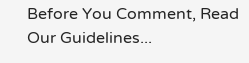Before You Comment, Read Our Guidelines...